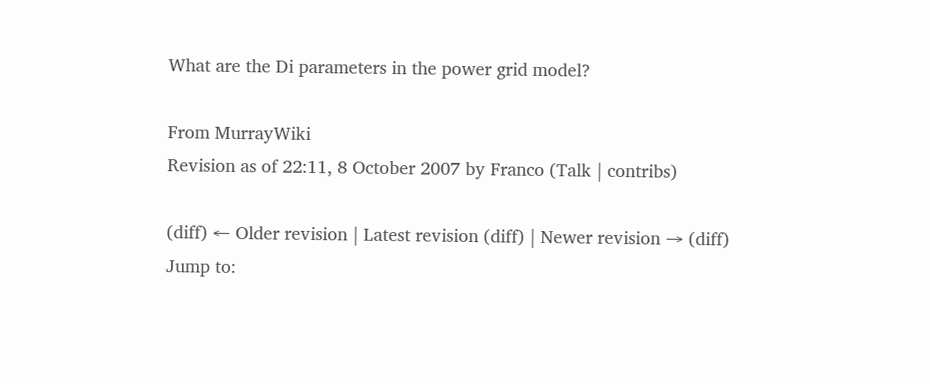What are the Di parameters in the power grid model?

From MurrayWiki
Revision as of 22:11, 8 October 2007 by Franco (Talk | contribs)

(diff) ← Older revision | Latest revision (diff) | Newer revision → (diff)
Jump to: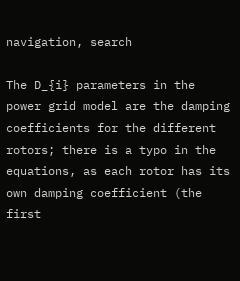navigation, search

The D_{i} parameters in the power grid model are the damping coefficients for the different rotors; there is a typo in the equations, as each rotor has its own damping coefficient (the first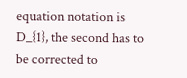equation notation is D_{1}, the second has to be corrected to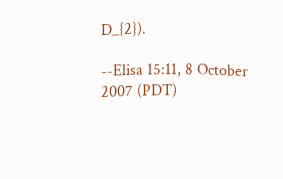D_{2}).

--Elisa 15:11, 8 October 2007 (PDT)